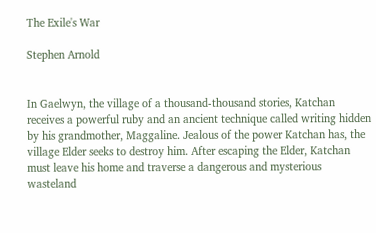The Exile's War

Stephen Arnold


In Gaelwyn, the village of a thousand-thousand stories, Katchan receives a powerful ruby and an ancient technique called writing hidden by his grandmother, Maggaline. Jealous of the power Katchan has, the village Elder seeks to destroy him. After escaping the Elder, Katchan must leave his home and traverse a dangerous and mysterious wasteland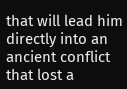that will lead him directly into an ancient conflict that lost a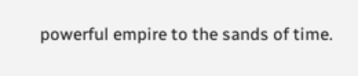powerful empire to the sands of time.